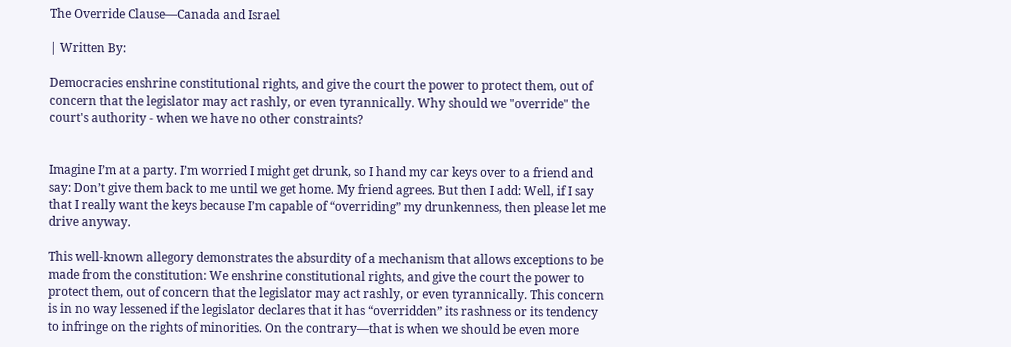The Override Clause—Canada and Israel

| Written By:

Democracies enshrine constitutional rights, and give the court the power to protect them, out of concern that the legislator may act rashly, or even tyrannically. Why should we "override" the court's authority - when we have no other constraints?


Imagine I’m at a party. I’m worried I might get drunk, so I hand my car keys over to a friend and say: Don’t give them back to me until we get home. My friend agrees. But then I add: Well, if I say that I really want the keys because I’m capable of “overriding” my drunkenness, then please let me drive anyway.

This well-known allegory demonstrates the absurdity of a mechanism that allows exceptions to be made from the constitution: We enshrine constitutional rights, and give the court the power to protect them, out of concern that the legislator may act rashly, or even tyrannically. This concern is in no way lessened if the legislator declares that it has “overridden” its rashness or its tendency to infringe on the rights of minorities. On the contrary—that is when we should be even more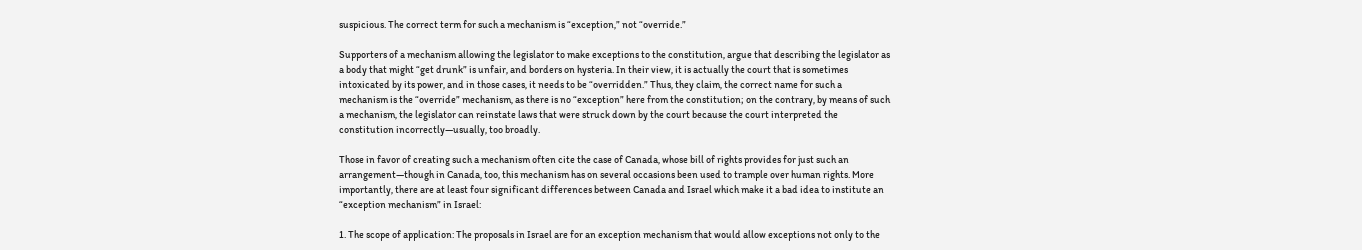suspicious. The correct term for such a mechanism is “exception,” not “override.”

Supporters of a mechanism allowing the legislator to make exceptions to the constitution, argue that describing the legislator as a body that might “get drunk” is unfair, and borders on hysteria. In their view, it is actually the court that is sometimes intoxicated by its power, and in those cases, it needs to be “overridden.” Thus, they claim, the correct name for such a mechanism is the “override” mechanism, as there is no “exception” here from the constitution; on the contrary, by means of such a mechanism, the legislator can reinstate laws that were struck down by the court because the court interpreted the constitution incorrectly—usually, too broadly.

Those in favor of creating such a mechanism often cite the case of Canada, whose bill of rights provides for just such an arrangement—though in Canada, too, this mechanism has on several occasions been used to trample over human rights. More importantly, there are at least four significant differences between Canada and Israel which make it a bad idea to institute an “exception mechanism” in Israel:

1. The scope of application: The proposals in Israel are for an exception mechanism that would allow exceptions not only to the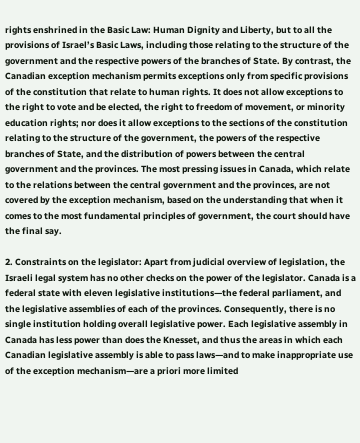rights enshrined in the Basic Law: Human Dignity and Liberty, but to all the provisions of Israel’s Basic Laws, including those relating to the structure of the government and the respective powers of the branches of State. By contrast, the Canadian exception mechanism permits exceptions only from specific provisions of the constitution that relate to human rights. It does not allow exceptions to the right to vote and be elected, the right to freedom of movement, or minority education rights; nor does it allow exceptions to the sections of the constitution relating to the structure of the government, the powers of the respective branches of State, and the distribution of powers between the central government and the provinces. The most pressing issues in Canada, which relate to the relations between the central government and the provinces, are not covered by the exception mechanism, based on the understanding that when it comes to the most fundamental principles of government, the court should have the final say.

2. Constraints on the legislator: Apart from judicial overview of legislation, the Israeli legal system has no other checks on the power of the legislator. Canada is a federal state with eleven legislative institutions—the federal parliament, and the legislative assemblies of each of the provinces. Consequently, there is no single institution holding overall legislative power. Each legislative assembly in Canada has less power than does the Knesset, and thus the areas in which each Canadian legislative assembly is able to pass laws—and to make inappropriate use of the exception mechanism—are a priori more limited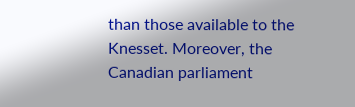than those available to the Knesset. Moreover, the Canadian parliament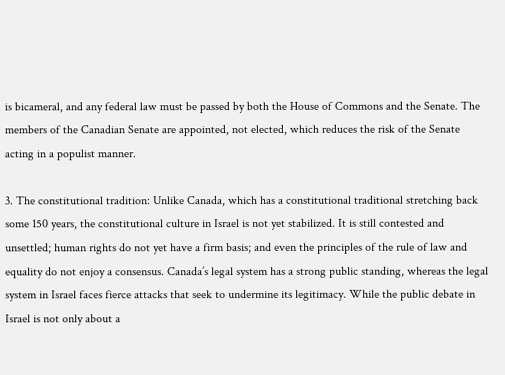is bicameral, and any federal law must be passed by both the House of Commons and the Senate. The members of the Canadian Senate are appointed, not elected, which reduces the risk of the Senate acting in a populist manner.

3. The constitutional tradition: Unlike Canada, which has a constitutional traditional stretching back some 150 years, the constitutional culture in Israel is not yet stabilized. It is still contested and unsettled; human rights do not yet have a firm basis; and even the principles of the rule of law and equality do not enjoy a consensus. Canada’s legal system has a strong public standing, whereas the legal system in Israel faces fierce attacks that seek to undermine its legitimacy. While the public debate in Israel is not only about a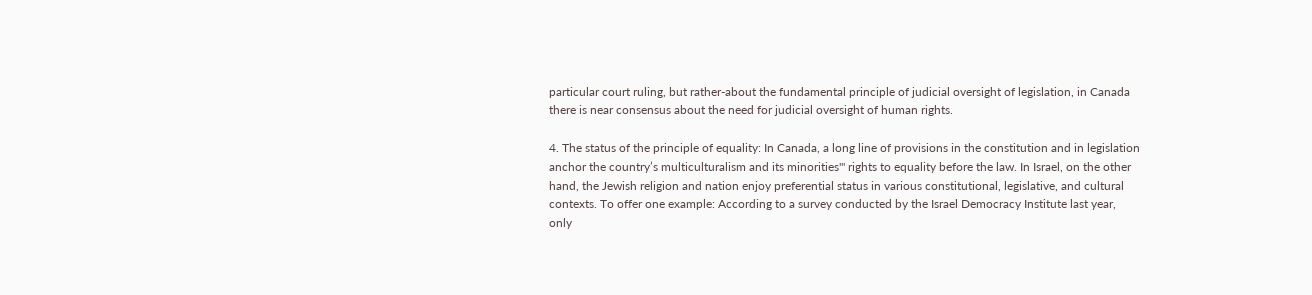particular court ruling, but rather-about the fundamental principle of judicial oversight of legislation, in Canada there is near consensus about the need for judicial oversight of human rights.

4. The status of the principle of equality: In Canada, a long line of provisions in the constitution and in legislation anchor the country’s multiculturalism and its minorities'" rights to equality before the law. In Israel, on the other hand, the Jewish religion and nation enjoy preferential status in various constitutional, legislative, and cultural contexts. To offer one example: According to a survey conducted by the Israel Democracy Institute last year, only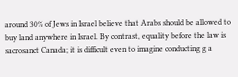around 30% of Jews in Israel believe that Arabs should be allowed to buy land anywhere in Israel. By contrast, equality before the law is sacrosanct Canada; it is difficult even to imagine conducting g a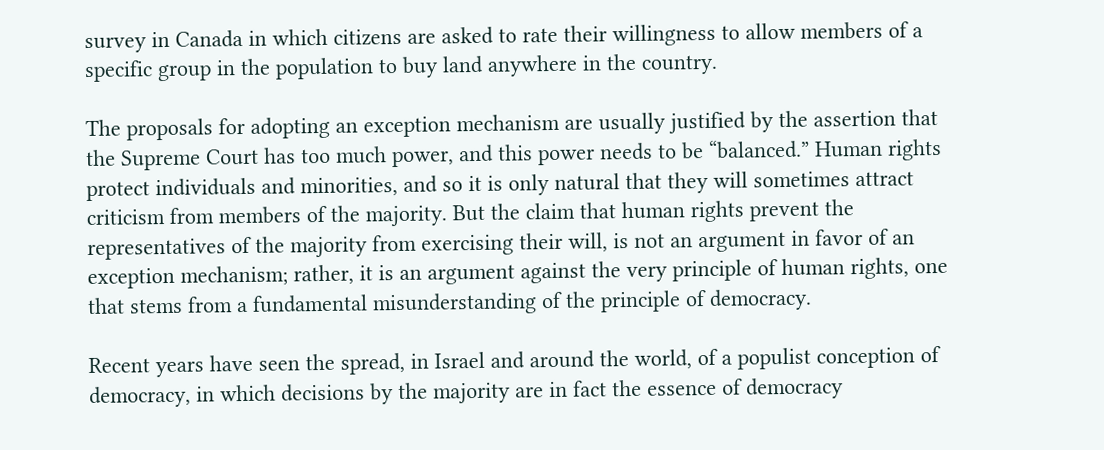survey in Canada in which citizens are asked to rate their willingness to allow members of a specific group in the population to buy land anywhere in the country.

The proposals for adopting an exception mechanism are usually justified by the assertion that the Supreme Court has too much power, and this power needs to be “balanced.” Human rights protect individuals and minorities, and so it is only natural that they will sometimes attract criticism from members of the majority. But the claim that human rights prevent the representatives of the majority from exercising their will, is not an argument in favor of an exception mechanism; rather, it is an argument against the very principle of human rights, one that stems from a fundamental misunderstanding of the principle of democracy.

Recent years have seen the spread, in Israel and around the world, of a populist conception of democracy, in which decisions by the majority are in fact the essence of democracy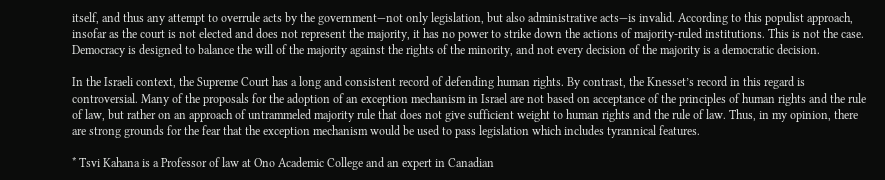itself, and thus any attempt to overrule acts by the government—not only legislation, but also administrative acts—is invalid. According to this populist approach, insofar as the court is not elected and does not represent the majority, it has no power to strike down the actions of majority-ruled institutions. This is not the case. Democracy is designed to balance the will of the majority against the rights of the minority, and not every decision of the majority is a democratic decision.

In the Israeli context, the Supreme Court has a long and consistent record of defending human rights. By contrast, the Knesset’s record in this regard is controversial. Many of the proposals for the adoption of an exception mechanism in Israel are not based on acceptance of the principles of human rights and the rule of law, but rather on an approach of untrammeled majority rule that does not give sufficient weight to human rights and the rule of law. Thus, in my opinion, there are strong grounds for the fear that the exception mechanism would be used to pass legislation which includes tyrannical features.

* Tsvi Kahana is a Professor of law at Ono Academic College and an expert in Canadian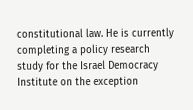constitutional law. He is currently completing a policy research study for the Israel Democracy Institute on the exception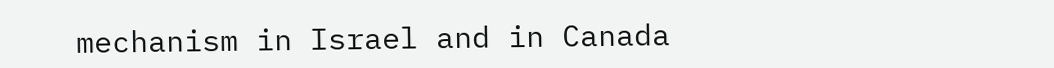mechanism in Israel and in Canada